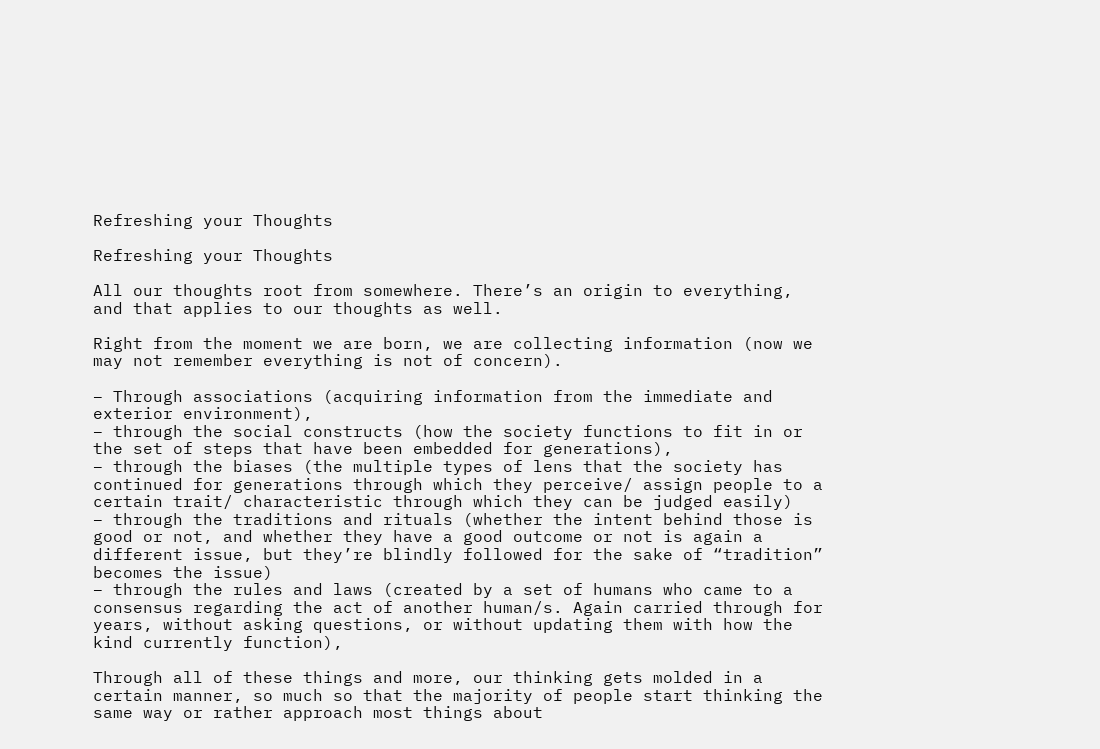Refreshing your Thoughts

Refreshing your Thoughts

All our thoughts root from somewhere. There’s an origin to everything, and that applies to our thoughts as well.

Right from the moment we are born, we are collecting information (now we may not remember everything is not of concern).

– Through associations (acquiring information from the immediate and exterior environment),
– through the social constructs (how the society functions to fit in or the set of steps that have been embedded for generations),
– through the biases (the multiple types of lens that the society has continued for generations through which they perceive/ assign people to a certain trait/ characteristic through which they can be judged easily)
– through the traditions and rituals (whether the intent behind those is good or not, and whether they have a good outcome or not is again a different issue, but they’re blindly followed for the sake of “tradition” becomes the issue)
– through the rules and laws (created by a set of humans who came to a consensus regarding the act of another human/s. Again carried through for years, without asking questions, or without updating them with how the kind currently function),

Through all of these things and more, our thinking gets molded in a certain manner, so much so that the majority of people start thinking the same way or rather approach most things about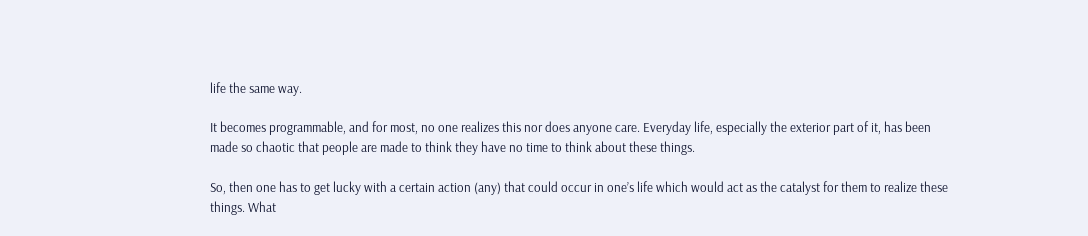life the same way.

It becomes programmable, and for most, no one realizes this nor does anyone care. Everyday life, especially the exterior part of it, has been made so chaotic that people are made to think they have no time to think about these things.

So, then one has to get lucky with a certain action (any) that could occur in one’s life which would act as the catalyst for them to realize these things. What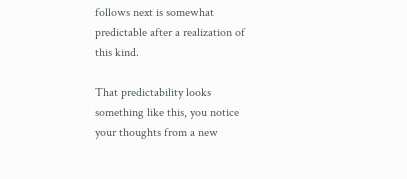follows next is somewhat predictable after a realization of this kind.

That predictability looks something like this, you notice your thoughts from a new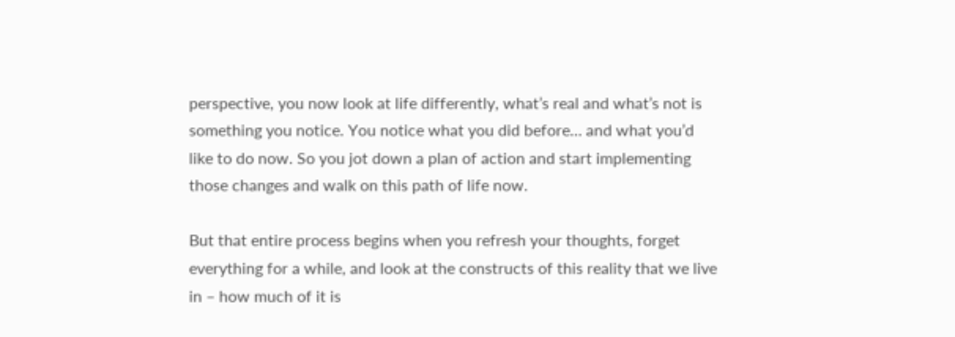perspective, you now look at life differently, what’s real and what’s not is something you notice. You notice what you did before… and what you’d like to do now. So you jot down a plan of action and start implementing those changes and walk on this path of life now.

But that entire process begins when you refresh your thoughts, forget everything for a while, and look at the constructs of this reality that we live in – how much of it is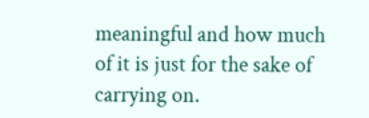meaningful and how much of it is just for the sake of carrying on.